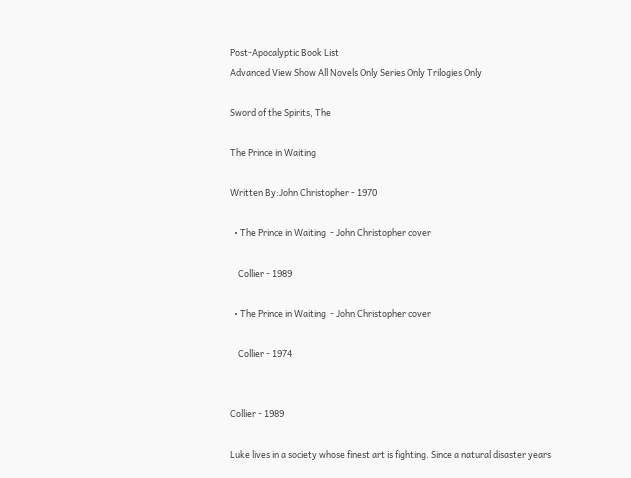Post-Apocalyptic Book List
Advanced View Show All Novels Only Series Only Trilogies Only

Sword of the Spirits, The

The Prince in Waiting

Written By:John Christopher - 1970

  • The Prince in Waiting  - John Christopher cover

    Collier - 1989

  • The Prince in Waiting  - John Christopher cover

    Collier - 1974


Collier - 1989

Luke lives in a society whose finest art is fighting. Since a natural disaster years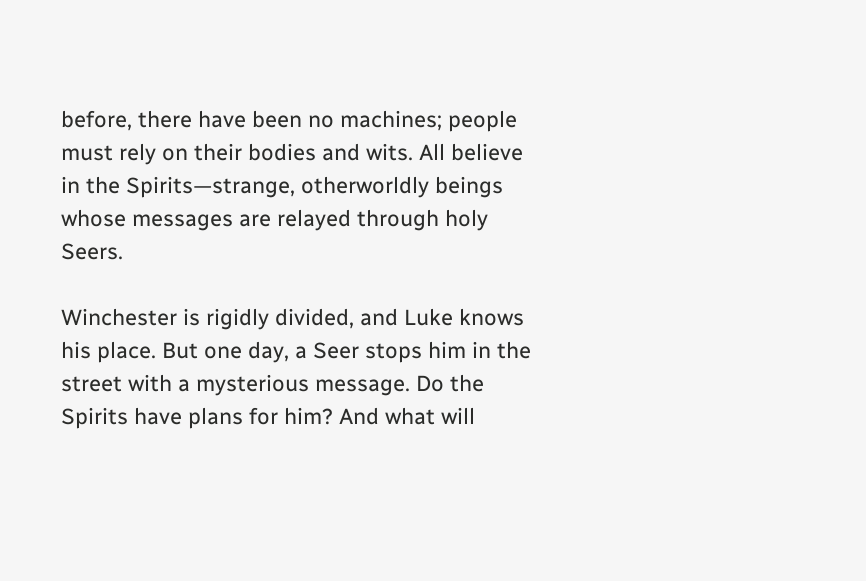before, there have been no machines; people must rely on their bodies and wits. All believe in the Spirits—strange, otherworldly beings whose messages are relayed through holy Seers.

Winchester is rigidly divided, and Luke knows his place. But one day, a Seer stops him in the street with a mysterious message. Do the Spirits have plans for him? And what will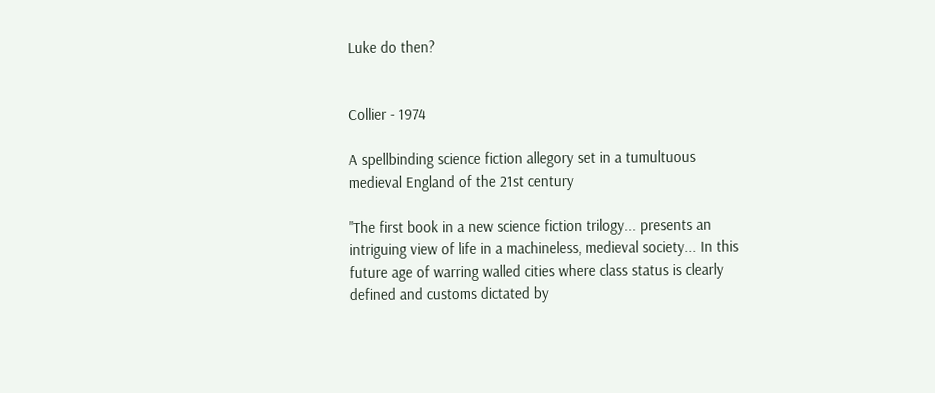Luke do then?


Collier - 1974

A spellbinding science fiction allegory set in a tumultuous medieval England of the 21st century

"The first book in a new science fiction trilogy... presents an intriguing view of life in a machineless, medieval society... In this future age of warring walled cities where class status is clearly defined and customs dictated by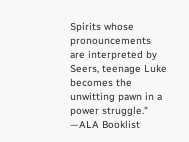Spirits whose pronouncements are interpreted by Seers, teenage Luke becomes the unwitting pawn in a power struggle." —ALA Booklist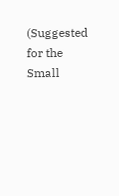(Suggested for the Small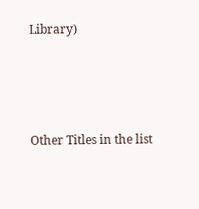Library)




Other Titles in the list